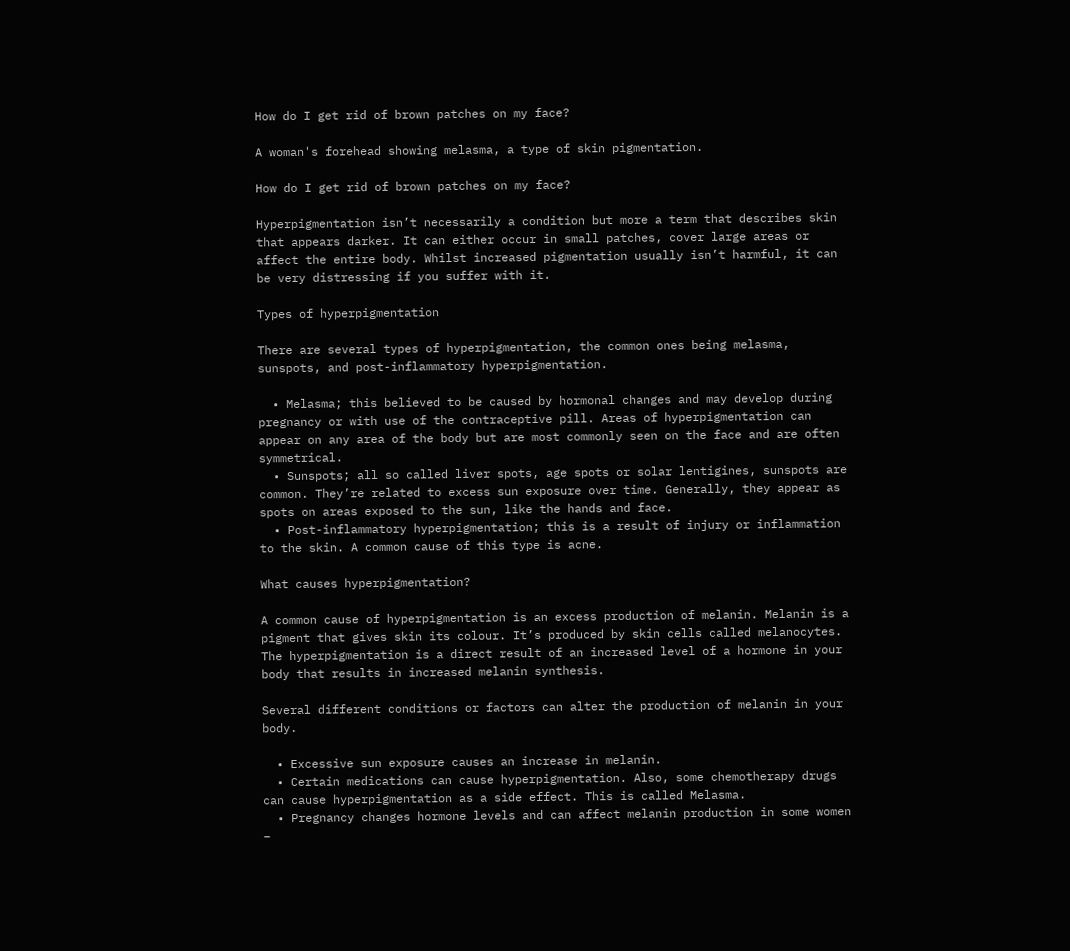How do I get rid of brown patches on my face?

A woman's forehead showing melasma, a type of skin pigmentation.

How do I get rid of brown patches on my face?

Hyperpigmentation isn’t necessarily a condition but more a term that describes skin that appears darker. It can either occur in small patches, cover large areas or affect the entire body. Whilst increased pigmentation usually isn’t harmful, it can be very distressing if you suffer with it.

Types of hyperpigmentation

There are several types of hyperpigmentation, the common ones being melasma, sunspots, and post-inflammatory hyperpigmentation.

  • Melasma; this believed to be caused by hormonal changes and may develop during pregnancy or with use of the contraceptive pill. Areas of hyperpigmentation can appear on any area of the body but are most commonly seen on the face and are often symmetrical.
  • Sunspots; all so called liver spots, age spots or solar lentigines, sunspots are common. They’re related to excess sun exposure over time. Generally, they appear as spots on areas exposed to the sun, like the hands and face.
  • Post-inflammatory hyperpigmentation; this is a result of injury or inflammation to the skin. A common cause of this type is acne.

What causes hyperpigmentation?

A common cause of hyperpigmentation is an excess production of melanin. Melanin is a pigment that gives skin its colour. It’s produced by skin cells called melanocytes. The hyperpigmentation is a direct result of an increased level of a hormone in your body that results in increased melanin synthesis.

Several different conditions or factors can alter the production of melanin in your body.

  • Excessive sun exposure causes an increase in melanin.
  • Certain medications can cause hyperpigmentation. Also, some chemotherapy drugs can cause hyperpigmentation as a side effect. This is called Melasma.
  • Pregnancy changes hormone levels and can affect melanin production in some women –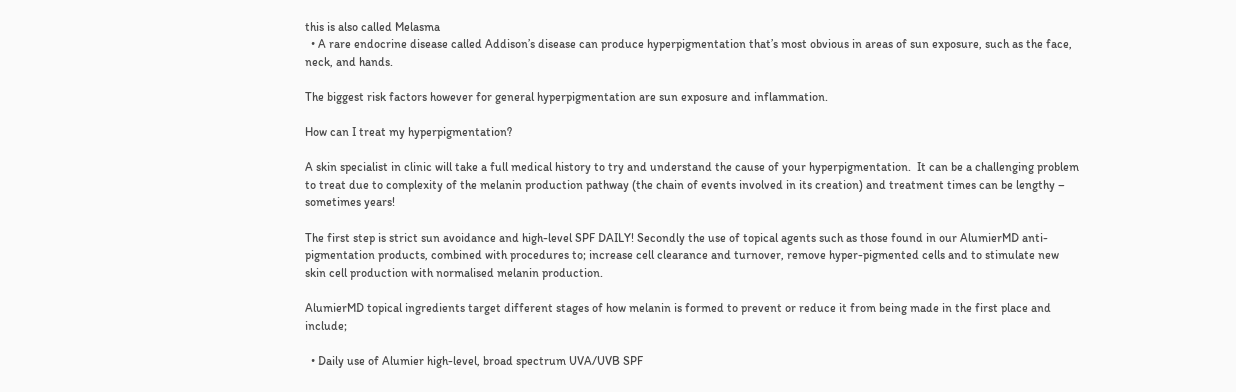this is also called Melasma
  • A rare endocrine disease called Addison’s disease can produce hyperpigmentation that’s most obvious in areas of sun exposure, such as the face, neck, and hands.

The biggest risk factors however for general hyperpigmentation are sun exposure and inflammation.

How can I treat my hyperpigmentation?

A skin specialist in clinic will take a full medical history to try and understand the cause of your hyperpigmentation.  It can be a challenging problem to treat due to complexity of the melanin production pathway (the chain of events involved in its creation) and treatment times can be lengthy – sometimes years!

The first step is strict sun avoidance and high-level SPF DAILY! Secondly the use of topical agents such as those found in our AlumierMD anti-pigmentation products, combined with procedures to; increase cell clearance and turnover, remove hyper-pigmented cells and to stimulate new skin cell production with normalised melanin production.

AlumierMD topical ingredients target different stages of how melanin is formed to prevent or reduce it from being made in the first place and include;

  • Daily use of Alumier high-level, broad spectrum UVA/UVB SPF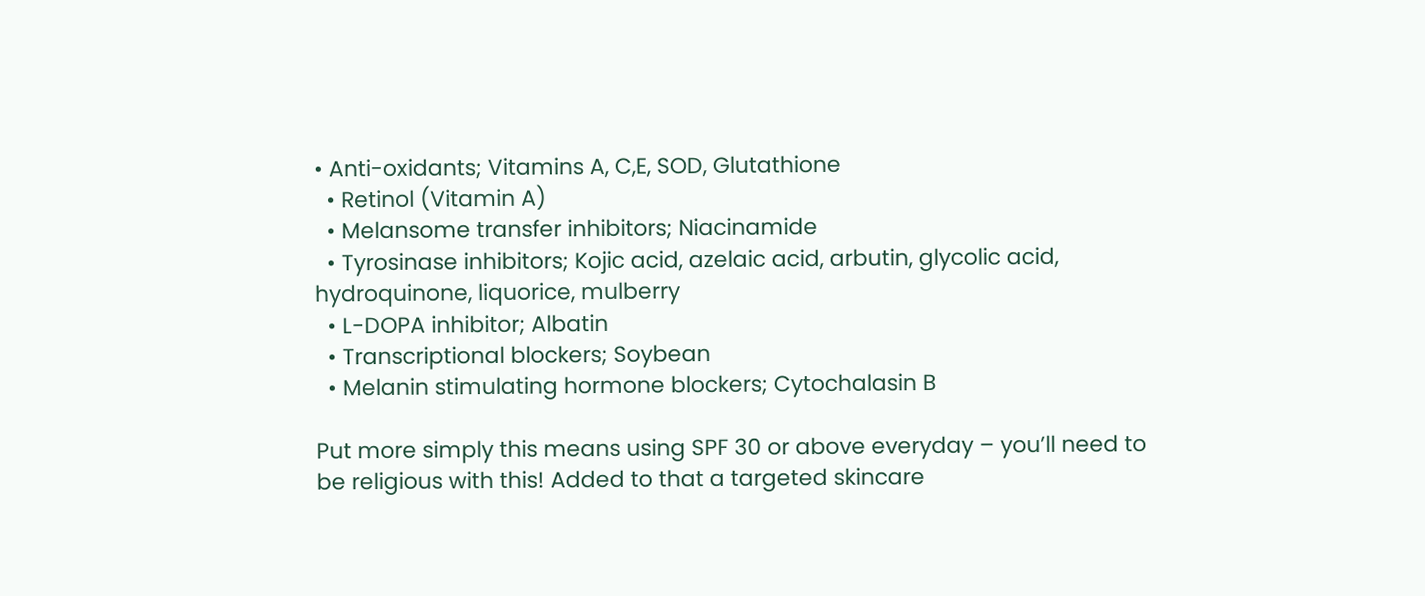• Anti-oxidants; Vitamins A, C,E, SOD, Glutathione
  • Retinol (Vitamin A)
  • Melansome transfer inhibitors; Niacinamide
  • Tyrosinase inhibitors; Kojic acid, azelaic acid, arbutin, glycolic acid, hydroquinone, liquorice, mulberry
  • L-DOPA inhibitor; Albatin
  • Transcriptional blockers; Soybean
  • Melanin stimulating hormone blockers; Cytochalasin B

Put more simply this means using SPF 30 or above everyday – you’ll need to be religious with this! Added to that a targeted skincare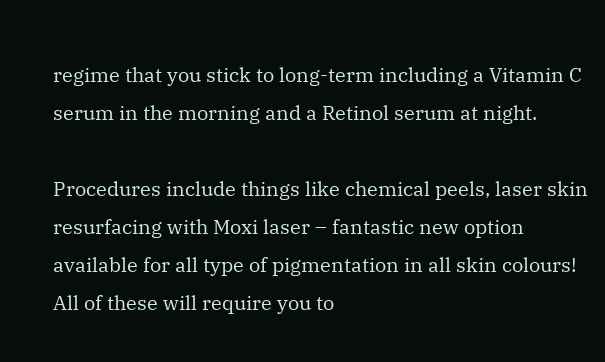regime that you stick to long-term including a Vitamin C serum in the morning and a Retinol serum at night.

Procedures include things like chemical peels, laser skin resurfacing with Moxi laser – fantastic new option available for all type of pigmentation in all skin colours!  All of these will require you to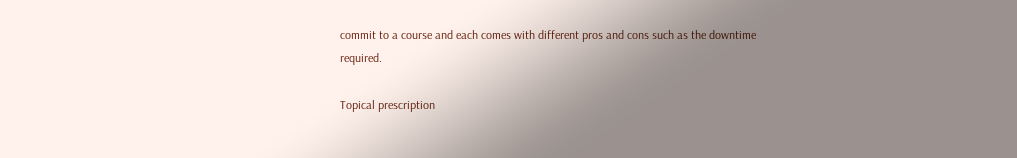commit to a course and each comes with different pros and cons such as the downtime required.

Topical prescription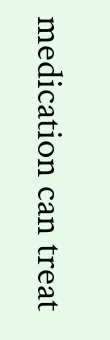medication can treat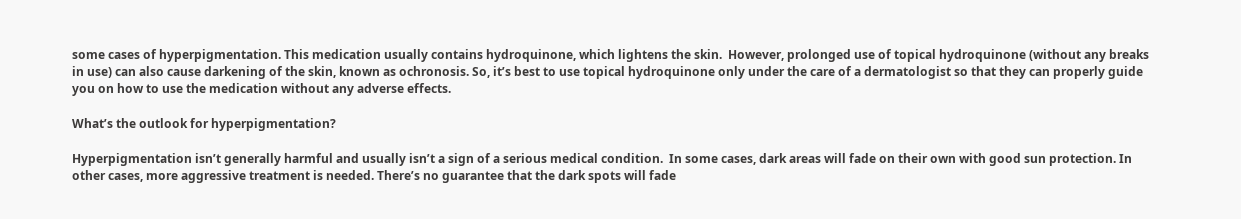some cases of hyperpigmentation. This medication usually contains hydroquinone, which lightens the skin.  However, prolonged use of topical hydroquinone (without any breaks in use) can also cause darkening of the skin, known as ochronosis. So, it’s best to use topical hydroquinone only under the care of a dermatologist so that they can properly guide you on how to use the medication without any adverse effects.

What’s the outlook for hyperpigmentation?

Hyperpigmentation isn’t generally harmful and usually isn’t a sign of a serious medical condition.  In some cases, dark areas will fade on their own with good sun protection. In other cases, more aggressive treatment is needed. There’s no guarantee that the dark spots will fade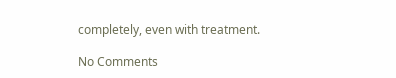completely, even with treatment.

No Comments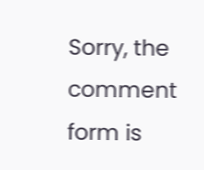Sorry, the comment form is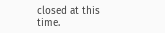closed at this time.